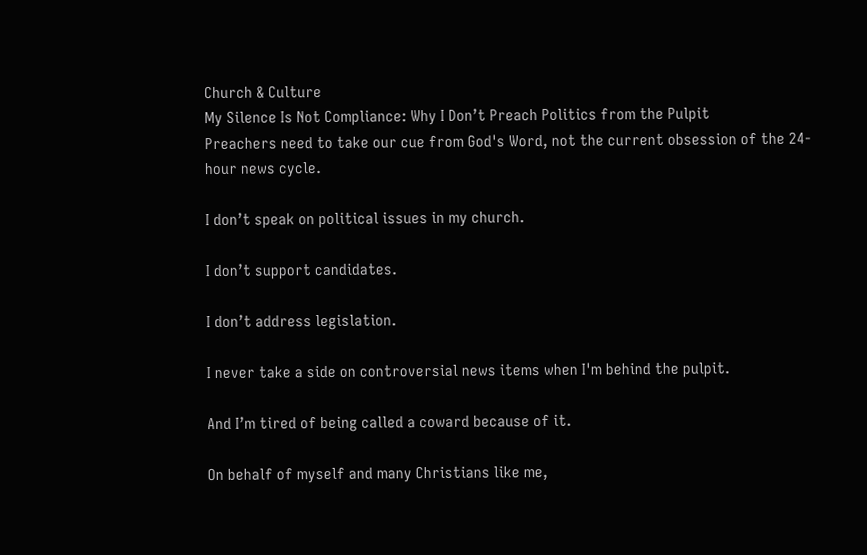Church & Culture
My Silence Is Not Compliance: Why I Don’t Preach Politics from the Pulpit
Preachers need to take our cue from God's Word, not the current obsession of the 24-hour news cycle.

I don’t speak on political issues in my church.

I don’t support candidates.

I don’t address legislation.

I never take a side on controversial news items when I'm behind the pulpit.

And I’m tired of being called a coward because of it.

On behalf of myself and many Christians like me,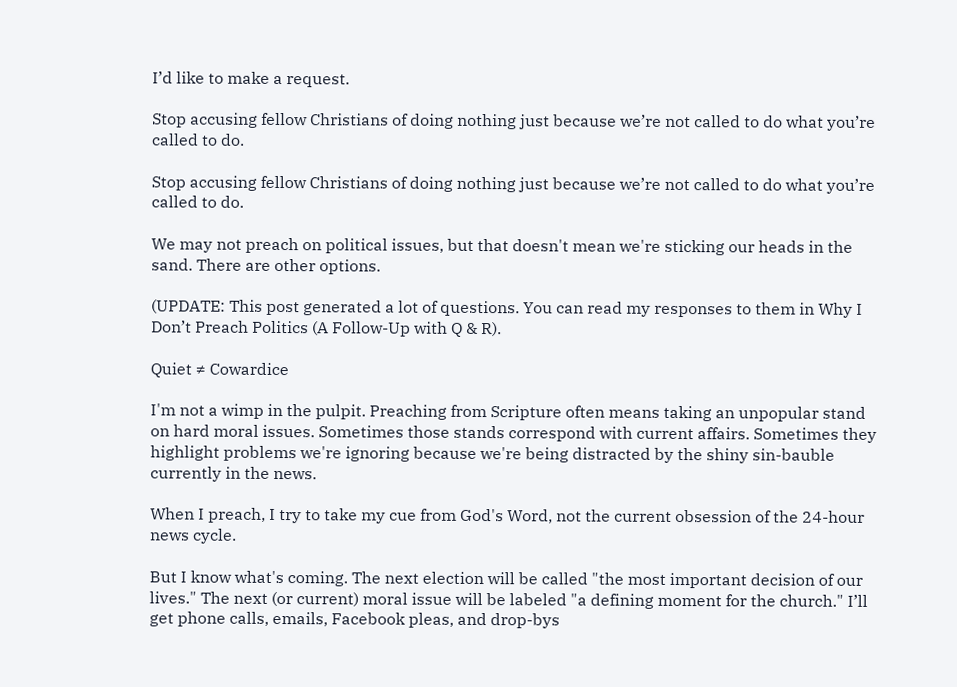I’d like to make a request.

Stop accusing fellow Christians of doing nothing just because we’re not called to do what you’re called to do.

Stop accusing fellow Christians of doing nothing just because we’re not called to do what you’re called to do.

We may not preach on political issues, but that doesn't mean we're sticking our heads in the sand. There are other options.

(UPDATE: This post generated a lot of questions. You can read my responses to them in Why I Don’t Preach Politics (A Follow-Up with Q & R).

Quiet ≠ Cowardice

I'm not a wimp in the pulpit. Preaching from Scripture often means taking an unpopular stand on hard moral issues. Sometimes those stands correspond with current affairs. Sometimes they highlight problems we're ignoring because we're being distracted by the shiny sin-bauble currently in the news.

When I preach, I try to take my cue from God's Word, not the current obsession of the 24-hour news cycle.

But I know what's coming. The next election will be called "the most important decision of our lives." The next (or current) moral issue will be labeled "a defining moment for the church." I’ll get phone calls, emails, Facebook pleas, and drop-bys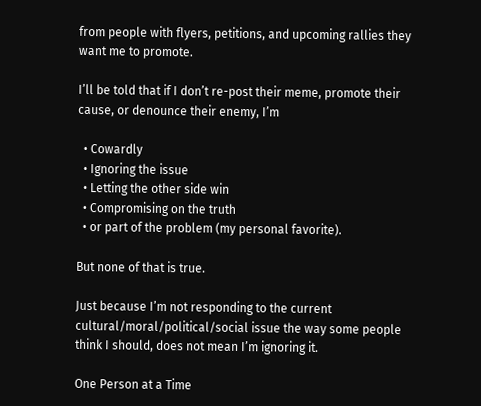from people with flyers, petitions, and upcoming rallies they want me to promote.

I’ll be told that if I don’t re-post their meme, promote their cause, or denounce their enemy, I’m

  • Cowardly
  • Ignoring the issue
  • Letting the other side win
  • Compromising on the truth
  • or part of the problem (my personal favorite).

But none of that is true.

Just because I’m not responding to the current cultural/moral/political/social issue the way some people think I should, does not mean I’m ignoring it.

One Person at a Time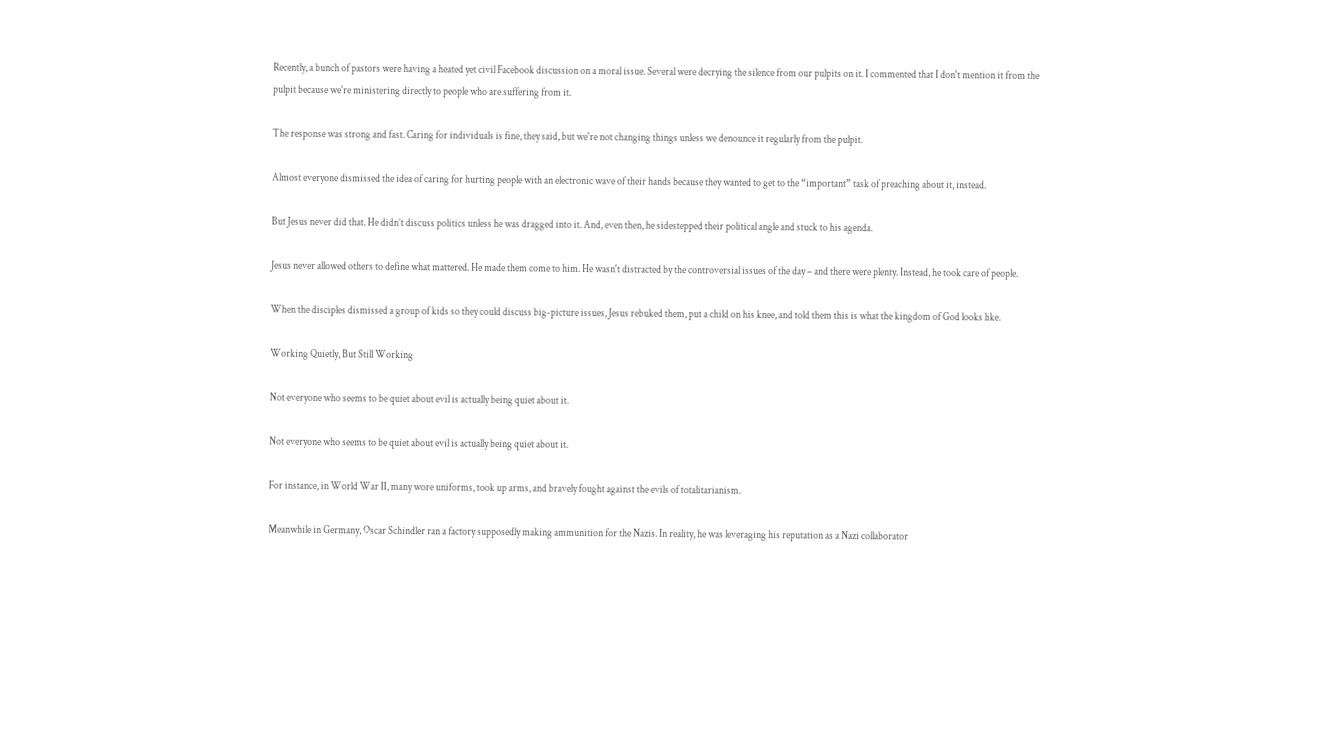Recently, a bunch of pastors were having a heated yet civil Facebook discussion on a moral issue. Several were decrying the silence from our pulpits on it. I commented that I don't mention it from the pulpit because we're ministering directly to people who are suffering from it.

The response was strong and fast. Caring for individuals is fine, they said, but we're not changing things unless we denounce it regularly from the pulpit.

Almost everyone dismissed the idea of caring for hurting people with an electronic wave of their hands because they wanted to get to the “important” task of preaching about it, instead.

But Jesus never did that. He didn’t discuss politics unless he was dragged into it. And, even then, he sidestepped their political angle and stuck to his agenda.

Jesus never allowed others to define what mattered. He made them come to him. He wasn't distracted by the controversial issues of the day – and there were plenty. Instead, he took care of people.

When the disciples dismissed a group of kids so they could discuss big-picture issues, Jesus rebuked them, put a child on his knee, and told them this is what the kingdom of God looks like.

Working Quietly, But Still Working

Not everyone who seems to be quiet about evil is actually being quiet about it.

Not everyone who seems to be quiet about evil is actually being quiet about it.

For instance, in World War II, many wore uniforms, took up arms, and bravely fought against the evils of totalitarianism.

Meanwhile in Germany, Oscar Schindler ran a factory supposedly making ammunition for the Nazis. In reality, he was leveraging his reputation as a Nazi collaborator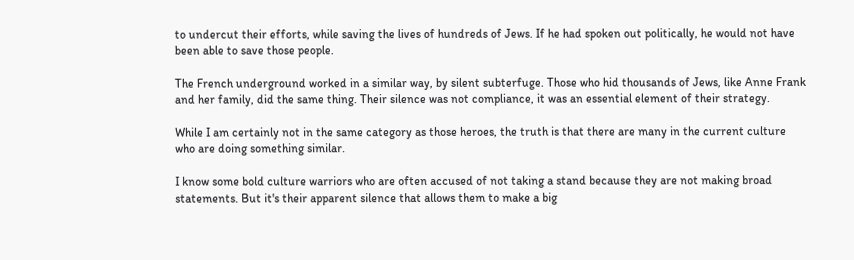to undercut their efforts, while saving the lives of hundreds of Jews. If he had spoken out politically, he would not have been able to save those people.

The French underground worked in a similar way, by silent subterfuge. Those who hid thousands of Jews, like Anne Frank and her family, did the same thing. Their silence was not compliance, it was an essential element of their strategy.

While I am certainly not in the same category as those heroes, the truth is that there are many in the current culture who are doing something similar.

I know some bold culture warriors who are often accused of not taking a stand because they are not making broad statements. But it's their apparent silence that allows them to make a big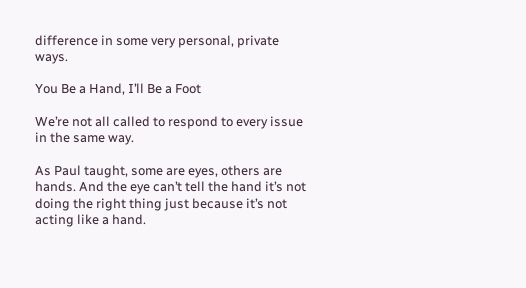difference in some very personal, private ways.

You Be a Hand, I’ll Be a Foot

We’re not all called to respond to every issue in the same way.

As Paul taught, some are eyes, others are hands. And the eye can’t tell the hand it’s not doing the right thing just because it’s not acting like a hand.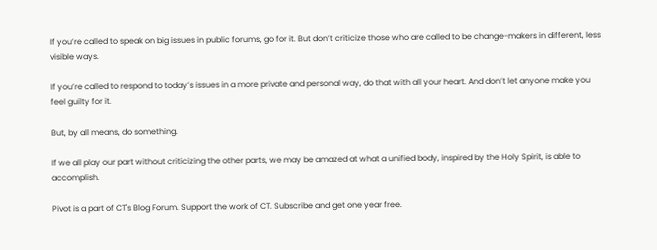If you’re called to speak on big issues in public forums, go for it. But don’t criticize those who are called to be change-makers in different, less visible ways.

If you’re called to respond to today’s issues in a more private and personal way, do that with all your heart. And don’t let anyone make you feel guilty for it.

But, by all means, do something.

If we all play our part without criticizing the other parts, we may be amazed at what a unified body, inspired by the Holy Spirit, is able to accomplish.

Pivot is a part of CT's Blog Forum. Support the work of CT. Subscribe and get one year free.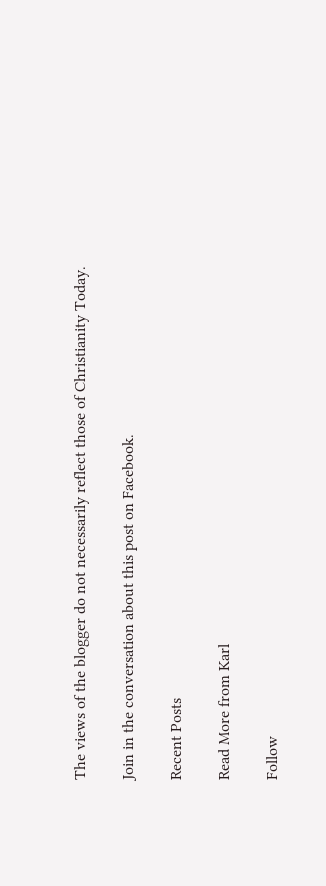The views of the blogger do not necessarily reflect those of Christianity Today.

Join in the conversation about this post on Facebook.

Recent Posts

Read More from Karl

Follow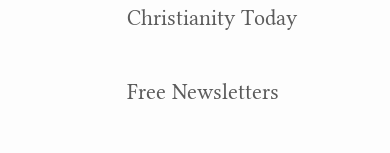Christianity Today

Free Newsletters